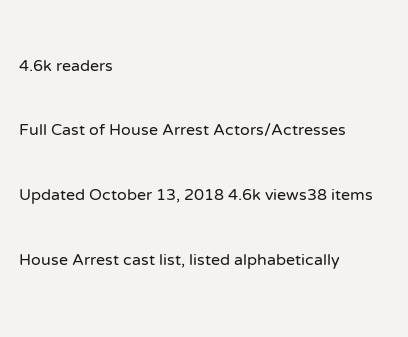4.6k readers

Full Cast of House Arrest Actors/Actresses

Updated October 13, 2018 4.6k views38 items

House Arrest cast list, listed alphabetically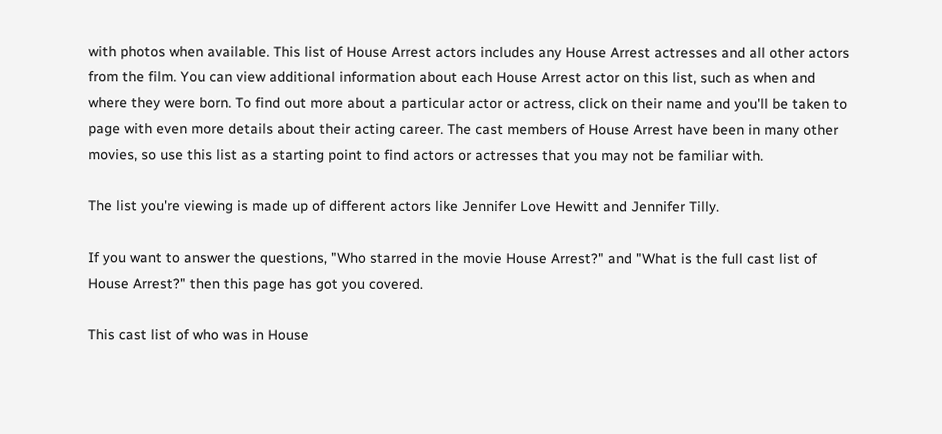with photos when available. This list of House Arrest actors includes any House Arrest actresses and all other actors from the film. You can view additional information about each House Arrest actor on this list, such as when and where they were born. To find out more about a particular actor or actress, click on their name and you'll be taken to page with even more details about their acting career. The cast members of House Arrest have been in many other movies, so use this list as a starting point to find actors or actresses that you may not be familiar with.

The list you're viewing is made up of different actors like Jennifer Love Hewitt and Jennifer Tilly.

If you want to answer the questions, "Who starred in the movie House Arrest?" and "What is the full cast list of House Arrest?" then this page has got you covered.

This cast list of who was in House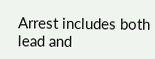Arrest includes both lead and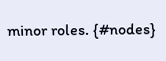minor roles. {#nodes}